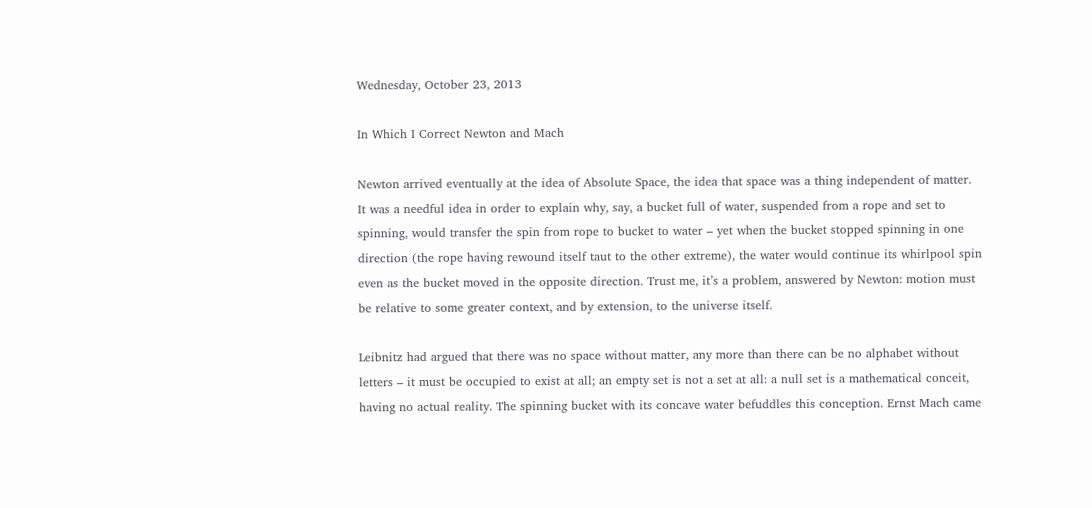Wednesday, October 23, 2013

In Which I Correct Newton and Mach

Newton arrived eventually at the idea of Absolute Space, the idea that space was a thing independent of matter. It was a needful idea in order to explain why, say, a bucket full of water, suspended from a rope and set to spinning, would transfer the spin from rope to bucket to water – yet when the bucket stopped spinning in one direction (the rope having rewound itself taut to the other extreme), the water would continue its whirlpool spin even as the bucket moved in the opposite direction. Trust me, it’s a problem, answered by Newton: motion must be relative to some greater context, and by extension, to the universe itself.

Leibnitz had argued that there was no space without matter, any more than there can be no alphabet without letters – it must be occupied to exist at all; an empty set is not a set at all: a null set is a mathematical conceit, having no actual reality. The spinning bucket with its concave water befuddles this conception. Ernst Mach came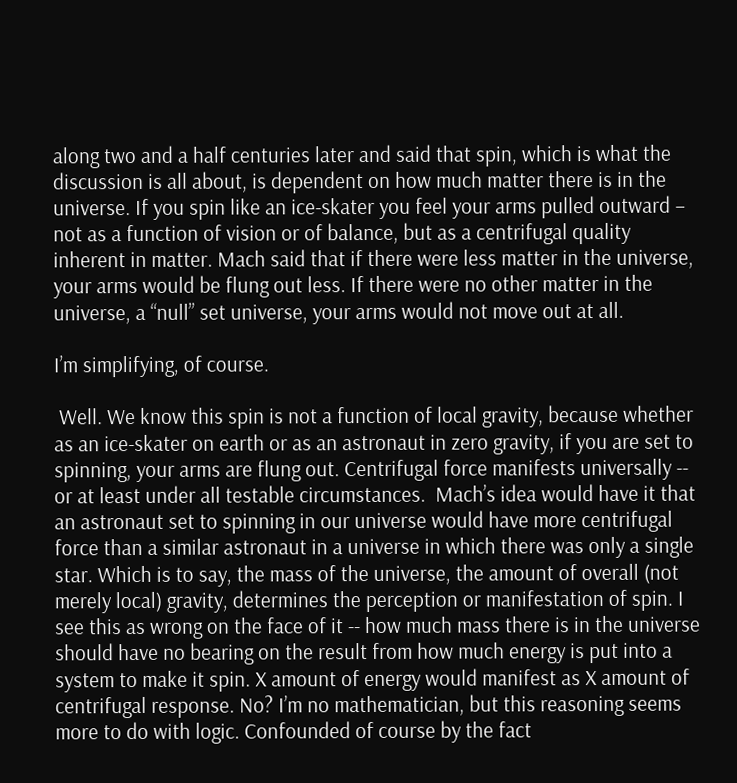along two and a half centuries later and said that spin, which is what the discussion is all about, is dependent on how much matter there is in the universe. If you spin like an ice-skater you feel your arms pulled outward – not as a function of vision or of balance, but as a centrifugal quality inherent in matter. Mach said that if there were less matter in the universe, your arms would be flung out less. If there were no other matter in the universe, a “null” set universe, your arms would not move out at all.

I’m simplifying, of course.

 Well. We know this spin is not a function of local gravity, because whether as an ice-skater on earth or as an astronaut in zero gravity, if you are set to spinning, your arms are flung out. Centrifugal force manifests universally -- or at least under all testable circumstances.  Mach’s idea would have it that an astronaut set to spinning in our universe would have more centrifugal force than a similar astronaut in a universe in which there was only a single star. Which is to say, the mass of the universe, the amount of overall (not merely local) gravity, determines the perception or manifestation of spin. I see this as wrong on the face of it -- how much mass there is in the universe should have no bearing on the result from how much energy is put into a system to make it spin. X amount of energy would manifest as X amount of centrifugal response. No? I’m no mathematician, but this reasoning seems more to do with logic. Confounded of course by the fact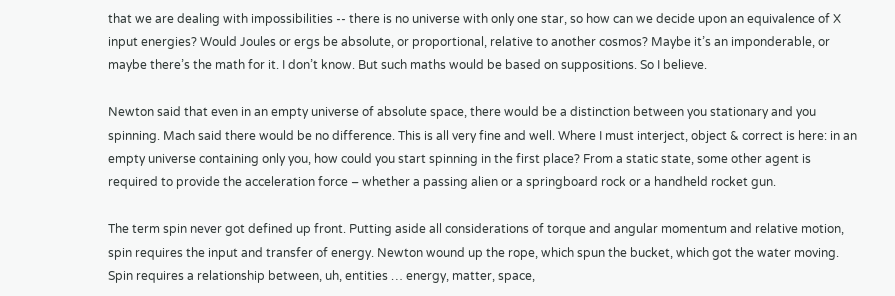that we are dealing with impossibilities -- there is no universe with only one star, so how can we decide upon an equivalence of X input energies? Would Joules or ergs be absolute, or proportional, relative to another cosmos? Maybe it’s an imponderable, or maybe there’s the math for it. I don’t know. But such maths would be based on suppositions. So I believe.

Newton said that even in an empty universe of absolute space, there would be a distinction between you stationary and you spinning. Mach said there would be no difference. This is all very fine and well. Where I must interject, object & correct is here: in an empty universe containing only you, how could you start spinning in the first place? From a static state, some other agent is required to provide the acceleration force – whether a passing alien or a springboard rock or a handheld rocket gun.

The term spin never got defined up front. Putting aside all considerations of torque and angular momentum and relative motion, spin requires the input and transfer of energy. Newton wound up the rope, which spun the bucket, which got the water moving. Spin requires a relationship between, uh, entities … energy, matter, space,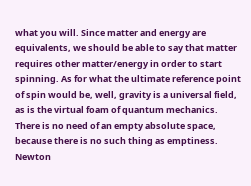what you will. Since matter and energy are equivalents, we should be able to say that matter requires other matter/energy in order to start spinning. As for what the ultimate reference point of spin would be, well, gravity is a universal field, as is the virtual foam of quantum mechanics. There is no need of an empty absolute space, because there is no such thing as emptiness. Newton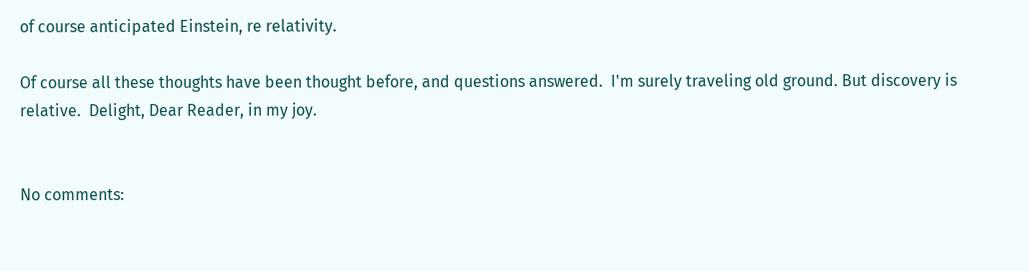of course anticipated Einstein, re relativity.

Of course all these thoughts have been thought before, and questions answered.  I'm surely traveling old ground. But discovery is relative.  Delight, Dear Reader, in my joy.


No comments: